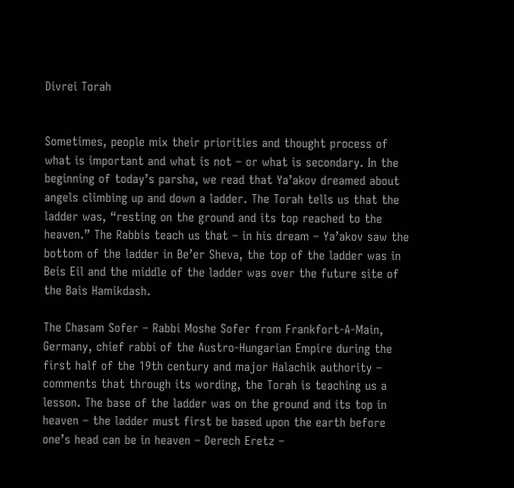Divrei Torah


Sometimes, people mix their priorities and thought process of what is important and what is not – or what is secondary. In the beginning of today’s parsha, we read that Ya’akov dreamed about angels climbing up and down a ladder. The Torah tells us that the ladder was, “resting on the ground and its top reached to the heaven.” The Rabbis teach us that – in his dream – Ya’akov saw the bottom of the ladder in Be’er Sheva, the top of the ladder was in Beis Eil and the middle of the ladder was over the future site of the Bais Hamikdash.

The Chasam Sofer – Rabbi Moshe Sofer from Frankfort-A-Main, Germany, chief rabbi of the Austro-Hungarian Empire during the first half of the 19th century and major Halachik authority – comments that through its wording, the Torah is teaching us a lesson. The base of the ladder was on the ground and its top in heaven – the ladder must first be based upon the earth before one’s head can be in heaven – Derech Eretz –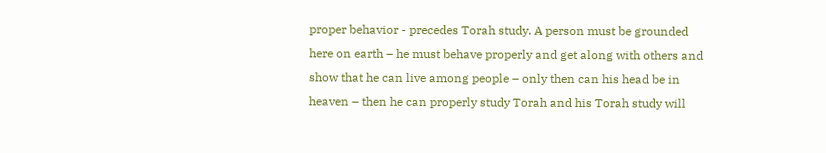proper behavior - precedes Torah study. A person must be grounded here on earth – he must behave properly and get along with others and show that he can live among people – only then can his head be in heaven – then he can properly study Torah and his Torah study will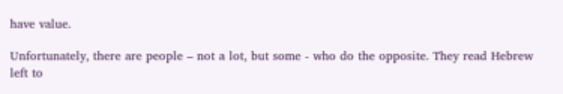have value.

Unfortunately, there are people – not a lot, but some - who do the opposite. They read Hebrew left to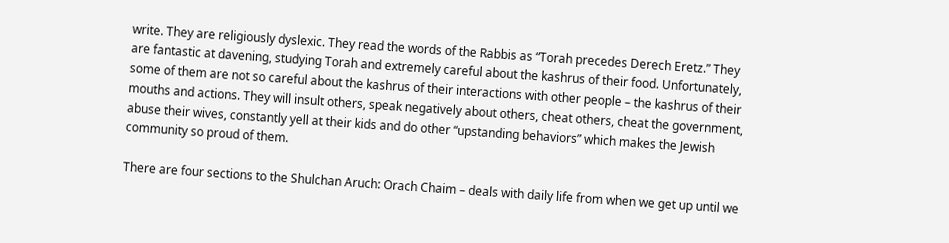write. They are religiously dyslexic. They read the words of the Rabbis as “Torah precedes Derech Eretz.” They are fantastic at davening, studying Torah and extremely careful about the kashrus of their food. Unfortunately, some of them are not so careful about the kashrus of their interactions with other people – the kashrus of their mouths and actions. They will insult others, speak negatively about others, cheat others, cheat the government, abuse their wives, constantly yell at their kids and do other “upstanding behaviors” which makes the Jewish community so proud of them.

There are four sections to the Shulchan Aruch: Orach Chaim – deals with daily life from when we get up until we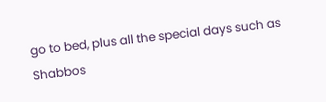go to bed, plus all the special days such as Shabbos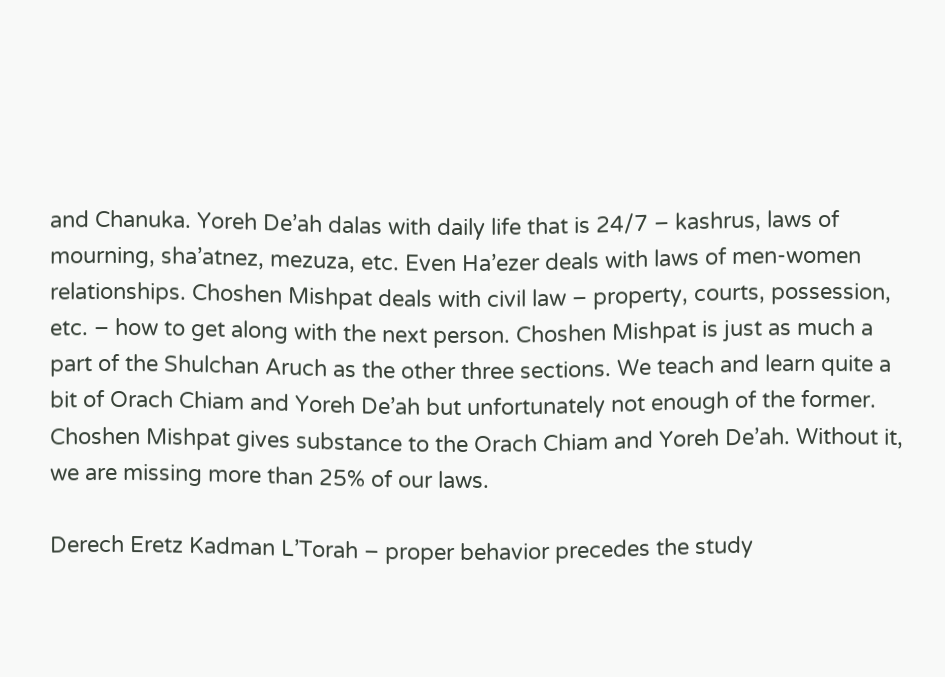and Chanuka. Yoreh De’ah dalas with daily life that is 24/7 – kashrus, laws of mourning, sha’atnez, mezuza, etc. Even Ha’ezer deals with laws of men-women relationships. Choshen Mishpat deals with civil law – property, courts, possession, etc. – how to get along with the next person. Choshen Mishpat is just as much a part of the Shulchan Aruch as the other three sections. We teach and learn quite a bit of Orach Chiam and Yoreh De’ah but unfortunately not enough of the former. Choshen Mishpat gives substance to the Orach Chiam and Yoreh De’ah. Without it, we are missing more than 25% of our laws.

Derech Eretz Kadman L’Torah – proper behavior precedes the study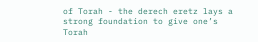of Torah - the derech eretz lays a strong foundation to give one’s Torah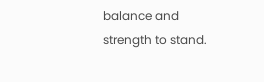balance and strength to stand.